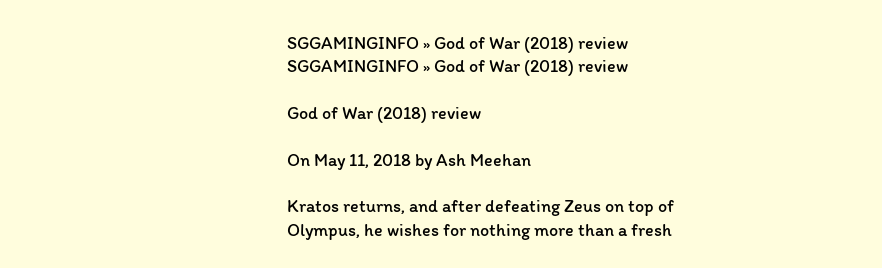SGGAMINGINFO » God of War (2018) review SGGAMINGINFO » God of War (2018) review

God of War (2018) review

On May 11, 2018 by Ash Meehan

Kratos returns, and after defeating Zeus on top of Olympus, he wishes for nothing more than a fresh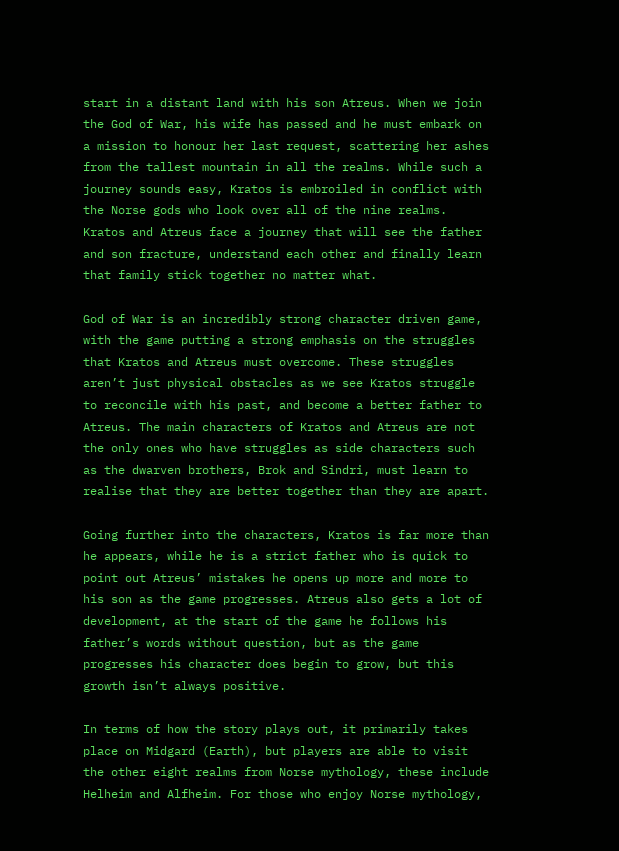start in a distant land with his son Atreus. When we join the God of War, his wife has passed and he must embark on a mission to honour her last request, scattering her ashes from the tallest mountain in all the realms. While such a journey sounds easy, Kratos is embroiled in conflict with the Norse gods who look over all of the nine realms. Kratos and Atreus face a journey that will see the father and son fracture, understand each other and finally learn that family stick together no matter what.

God of War is an incredibly strong character driven game, with the game putting a strong emphasis on the struggles that Kratos and Atreus must overcome. These struggles aren’t just physical obstacles as we see Kratos struggle to reconcile with his past, and become a better father to Atreus. The main characters of Kratos and Atreus are not the only ones who have struggles as side characters such as the dwarven brothers, Brok and Sindri, must learn to realise that they are better together than they are apart.

Going further into the characters, Kratos is far more than he appears, while he is a strict father who is quick to point out Atreus’ mistakes he opens up more and more to his son as the game progresses. Atreus also gets a lot of development, at the start of the game he follows his father’s words without question, but as the game progresses his character does begin to grow, but this growth isn’t always positive.

In terms of how the story plays out, it primarily takes place on Midgard (Earth), but players are able to visit the other eight realms from Norse mythology, these include Helheim and Alfheim. For those who enjoy Norse mythology,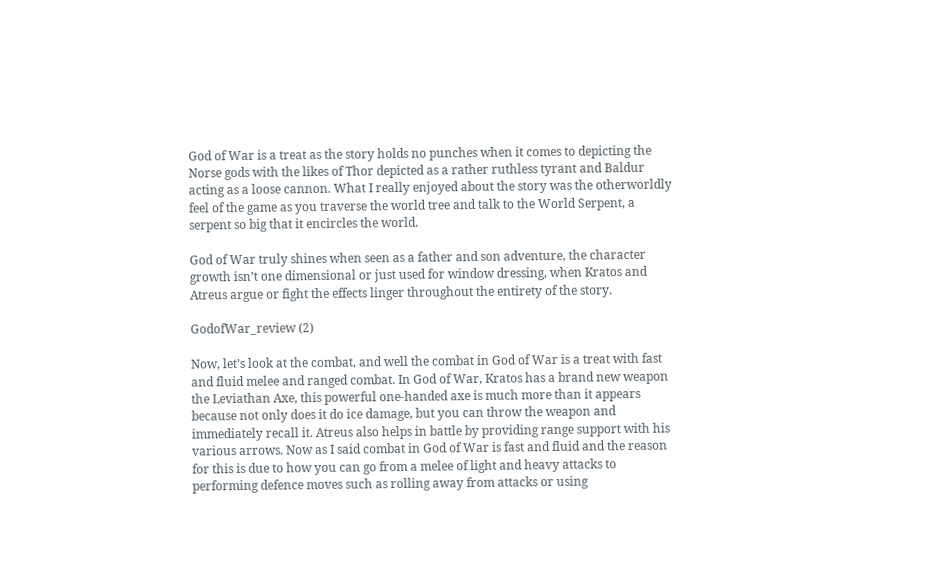God of War is a treat as the story holds no punches when it comes to depicting the Norse gods with the likes of Thor depicted as a rather ruthless tyrant and Baldur acting as a loose cannon. What I really enjoyed about the story was the otherworldly feel of the game as you traverse the world tree and talk to the World Serpent, a serpent so big that it encircles the world.

God of War truly shines when seen as a father and son adventure, the character growth isn’t one dimensional or just used for window dressing, when Kratos and Atreus argue or fight the effects linger throughout the entirety of the story.

GodofWar_review (2)

Now, let’s look at the combat, and well the combat in God of War is a treat with fast and fluid melee and ranged combat. In God of War, Kratos has a brand new weapon the Leviathan Axe, this powerful one-handed axe is much more than it appears because not only does it do ice damage, but you can throw the weapon and immediately recall it. Atreus also helps in battle by providing range support with his various arrows. Now as I said combat in God of War is fast and fluid and the reason for this is due to how you can go from a melee of light and heavy attacks to performing defence moves such as rolling away from attacks or using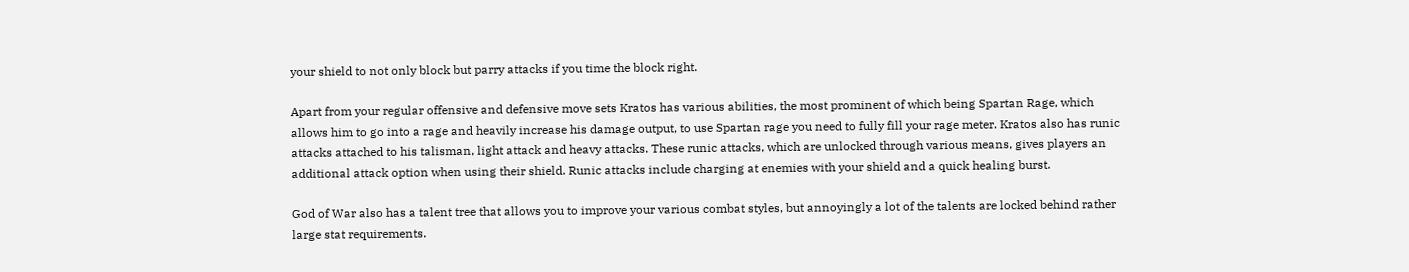your shield to not only block but parry attacks if you time the block right.

Apart from your regular offensive and defensive move sets Kratos has various abilities, the most prominent of which being Spartan Rage, which allows him to go into a rage and heavily increase his damage output, to use Spartan rage you need to fully fill your rage meter. Kratos also has runic attacks attached to his talisman, light attack and heavy attacks. These runic attacks, which are unlocked through various means, gives players an additional attack option when using their shield. Runic attacks include charging at enemies with your shield and a quick healing burst.

God of War also has a talent tree that allows you to improve your various combat styles, but annoyingly a lot of the talents are locked behind rather large stat requirements.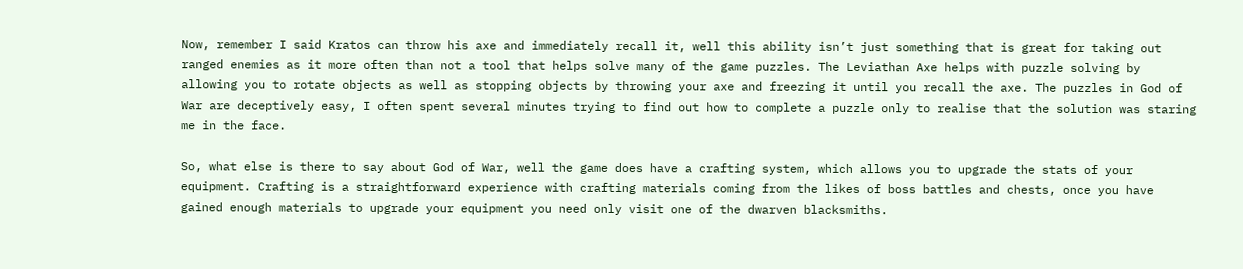Now, remember I said Kratos can throw his axe and immediately recall it, well this ability isn’t just something that is great for taking out ranged enemies as it more often than not a tool that helps solve many of the game puzzles. The Leviathan Axe helps with puzzle solving by allowing you to rotate objects as well as stopping objects by throwing your axe and freezing it until you recall the axe. The puzzles in God of War are deceptively easy, I often spent several minutes trying to find out how to complete a puzzle only to realise that the solution was staring me in the face.

So, what else is there to say about God of War, well the game does have a crafting system, which allows you to upgrade the stats of your equipment. Crafting is a straightforward experience with crafting materials coming from the likes of boss battles and chests, once you have gained enough materials to upgrade your equipment you need only visit one of the dwarven blacksmiths.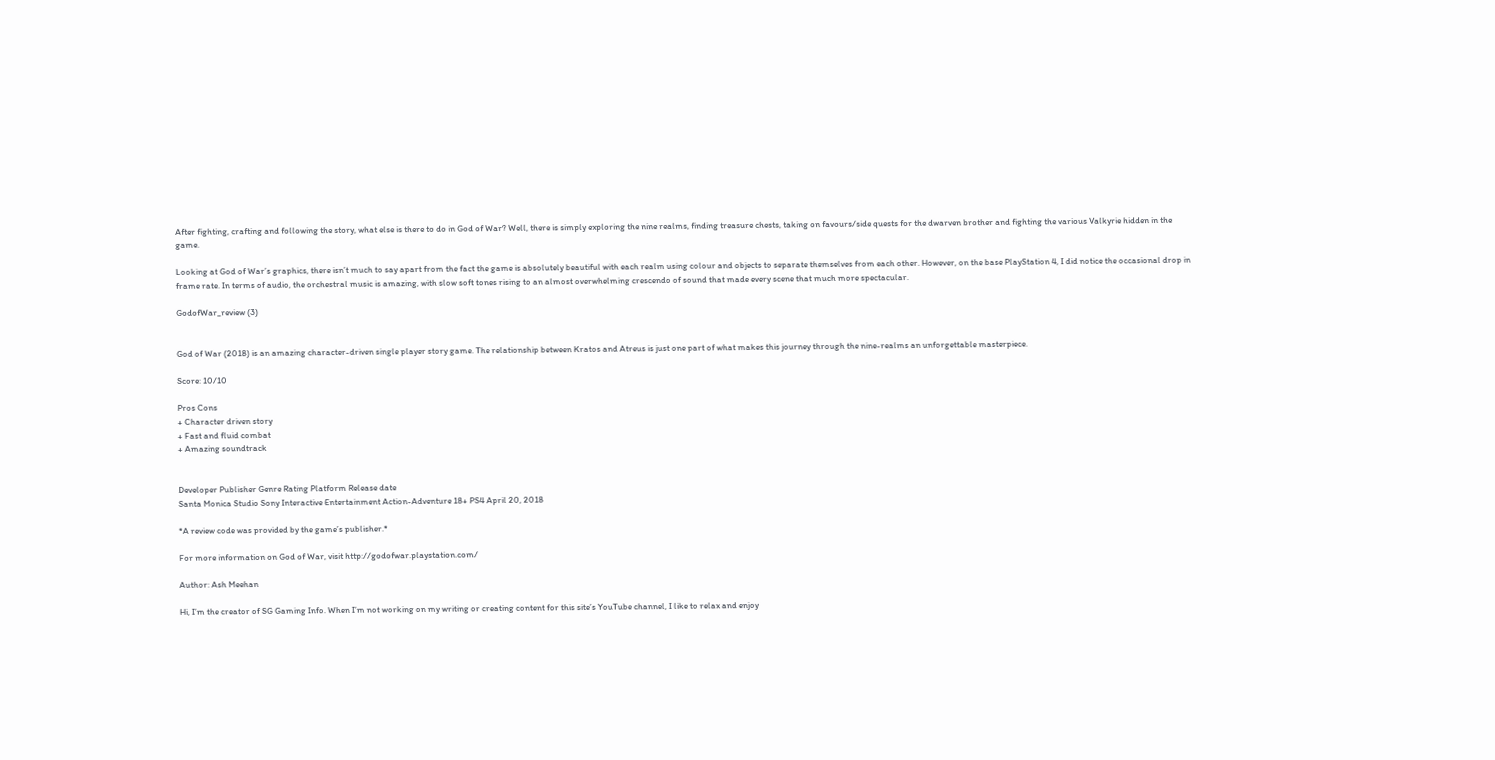After fighting, crafting and following the story, what else is there to do in God of War? Well, there is simply exploring the nine realms, finding treasure chests, taking on favours/side quests for the dwarven brother and fighting the various Valkyrie hidden in the game.

Looking at God of War’s graphics, there isn’t much to say apart from the fact the game is absolutely beautiful with each realm using colour and objects to separate themselves from each other. However, on the base PlayStation 4, I did notice the occasional drop in frame rate. In terms of audio, the orchestral music is amazing, with slow soft tones rising to an almost overwhelming crescendo of sound that made every scene that much more spectacular.

GodofWar_review (3)


God of War (2018) is an amazing character-driven single player story game. The relationship between Kratos and Atreus is just one part of what makes this journey through the nine-realms an unforgettable masterpiece.

Score: 10/10

Pros Cons
+ Character driven story
+ Fast and fluid combat
+ Amazing soundtrack


Developer Publisher Genre Rating Platform Release date
Santa Monica Studio Sony Interactive Entertainment Action-Adventure 18+ PS4 April 20, 2018

*A review code was provided by the game’s publisher.*

For more information on God of War, visit http://godofwar.playstation.com/

Author: Ash Meehan

Hi, I’m the creator of SG Gaming Info. When I’m not working on my writing or creating content for this site’s YouTube channel, I like to relax and enjoy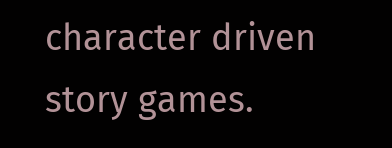character driven story games.